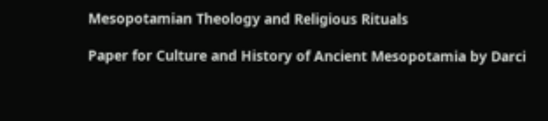Mesopotamian Theology and Religious Rituals

Paper for Culture and History of Ancient Mesopotamia by Darci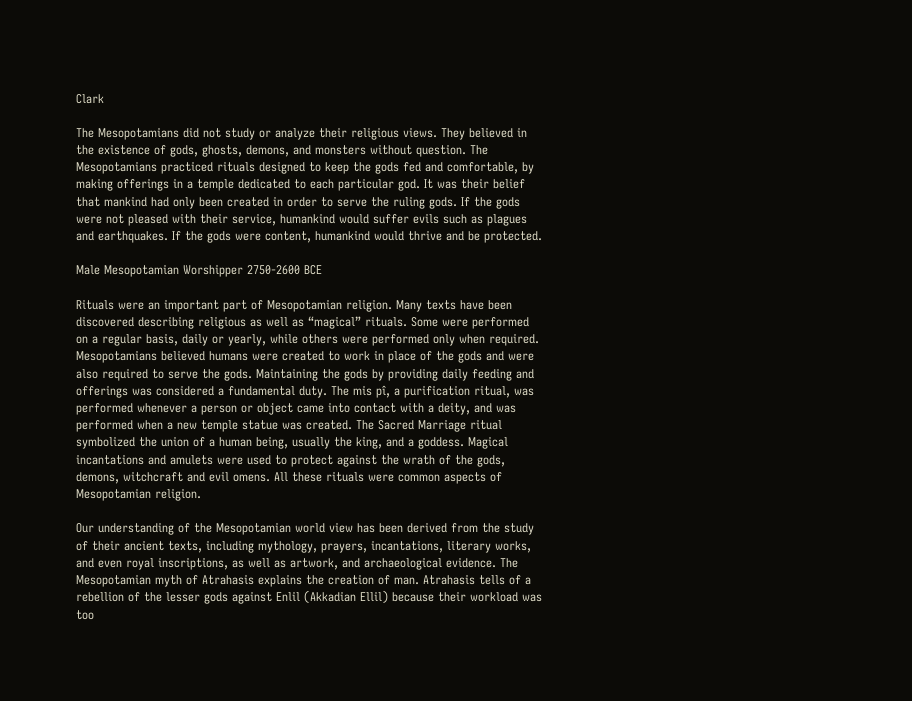Clark

The Mesopotamians did not study or analyze their religious views. They believed in the existence of gods, ghosts, demons, and monsters without question. The Mesopotamians practiced rituals designed to keep the gods fed and comfortable, by making offerings in a temple dedicated to each particular god. It was their belief that mankind had only been created in order to serve the ruling gods. If the gods were not pleased with their service, humankind would suffer evils such as plagues and earthquakes. If the gods were content, humankind would thrive and be protected.

Male Mesopotamian Worshipper 2750-2600 BCE

Rituals were an important part of Mesopotamian religion. Many texts have been discovered describing religious as well as “magical” rituals. Some were performed on a regular basis, daily or yearly, while others were performed only when required. Mesopotamians believed humans were created to work in place of the gods and were also required to serve the gods. Maintaining the gods by providing daily feeding and offerings was considered a fundamental duty. The mis pî, a purification ritual, was performed whenever a person or object came into contact with a deity, and was performed when a new temple statue was created. The Sacred Marriage ritual symbolized the union of a human being, usually the king, and a goddess. Magical incantations and amulets were used to protect against the wrath of the gods, demons, witchcraft and evil omens. All these rituals were common aspects of Mesopotamian religion.

Our understanding of the Mesopotamian world view has been derived from the study of their ancient texts, including mythology, prayers, incantations, literary works, and even royal inscriptions, as well as artwork, and archaeological evidence. The Mesopotamian myth of Atrahasis explains the creation of man. Atrahasis tells of a rebellion of the lesser gods against Enlil (Akkadian Ellil) because their workload was too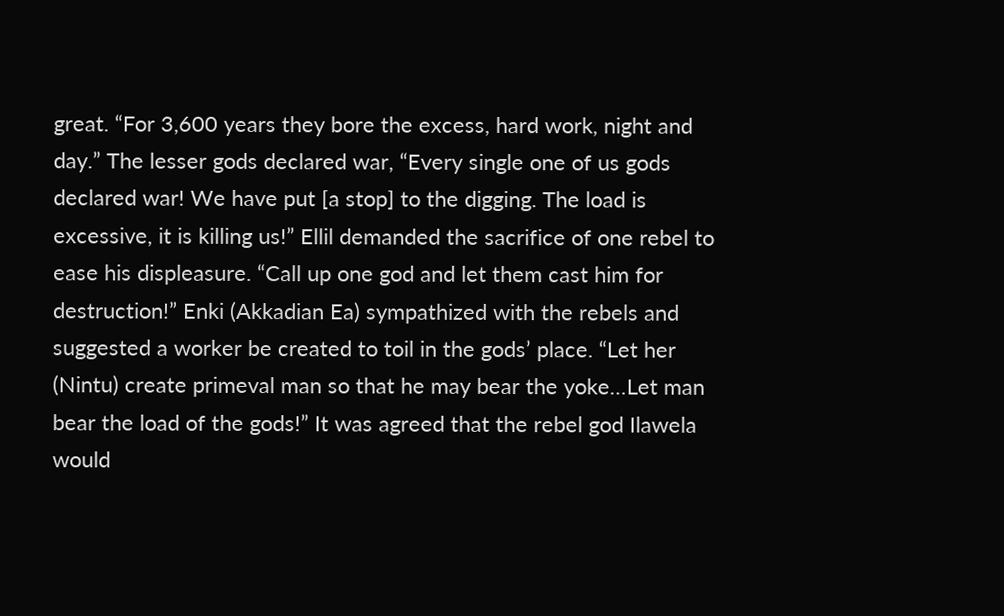great. “For 3,600 years they bore the excess, hard work, night and day.” The lesser gods declared war, “Every single one of us gods declared war! We have put [a stop] to the digging. The load is excessive, it is killing us!” Ellil demanded the sacrifice of one rebel to ease his displeasure. “Call up one god and let them cast him for destruction!” Enki (Akkadian Ea) sympathized with the rebels and suggested a worker be created to toil in the gods’ place. “Let her (Nintu) create primeval man so that he may bear the yoke…Let man bear the load of the gods!” It was agreed that the rebel god Ilawela would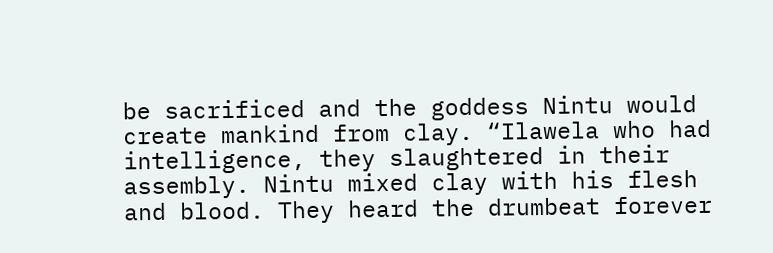be sacrificed and the goddess Nintu would create mankind from clay. “Ilawela who had intelligence, they slaughtered in their assembly. Nintu mixed clay with his flesh and blood. They heard the drumbeat forever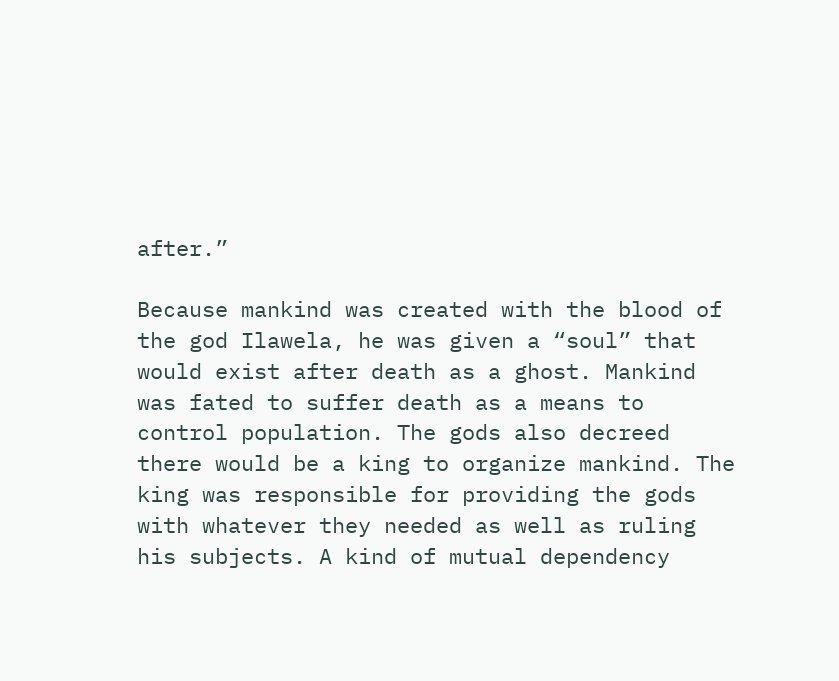after.”

Because mankind was created with the blood of the god Ilawela, he was given a “soul” that would exist after death as a ghost. Mankind was fated to suffer death as a means to control population. The gods also decreed there would be a king to organize mankind. The king was responsible for providing the gods with whatever they needed as well as ruling his subjects. A kind of mutual dependency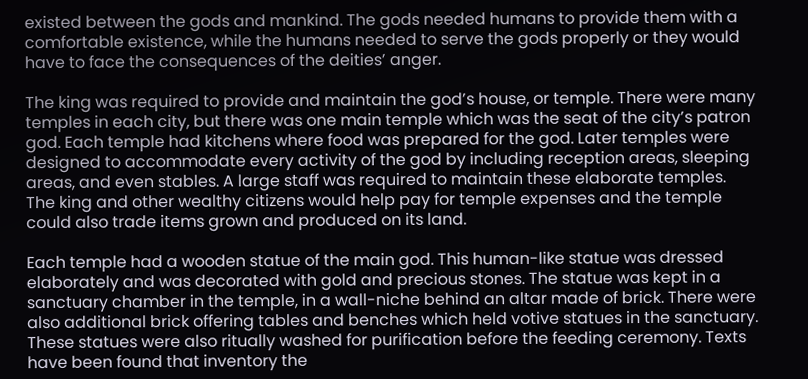existed between the gods and mankind. The gods needed humans to provide them with a comfortable existence, while the humans needed to serve the gods properly or they would have to face the consequences of the deities’ anger.

The king was required to provide and maintain the god’s house, or temple. There were many temples in each city, but there was one main temple which was the seat of the city’s patron god. Each temple had kitchens where food was prepared for the god. Later temples were designed to accommodate every activity of the god by including reception areas, sleeping areas, and even stables. A large staff was required to maintain these elaborate temples. The king and other wealthy citizens would help pay for temple expenses and the temple could also trade items grown and produced on its land.

Each temple had a wooden statue of the main god. This human-like statue was dressed elaborately and was decorated with gold and precious stones. The statue was kept in a sanctuary chamber in the temple, in a wall-niche behind an altar made of brick. There were also additional brick offering tables and benches which held votive statues in the sanctuary. These statues were also ritually washed for purification before the feeding ceremony. Texts have been found that inventory the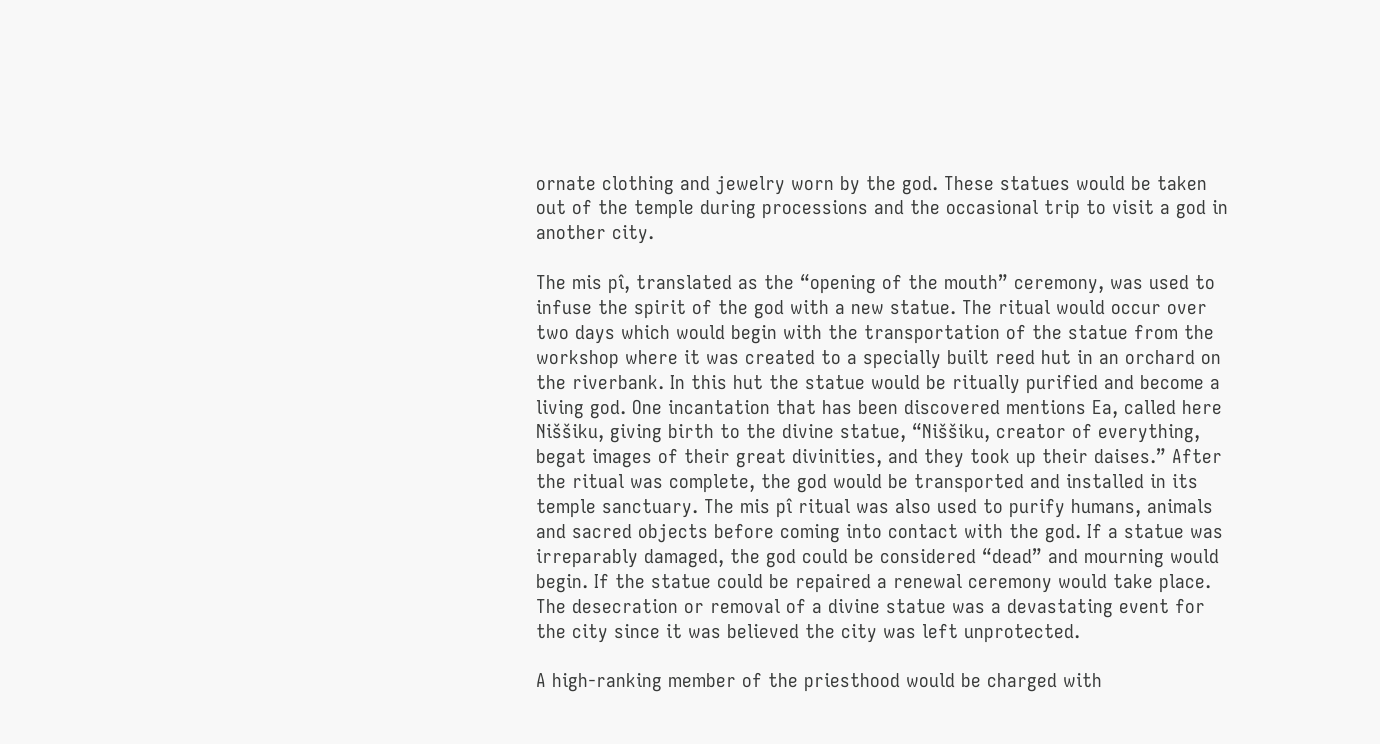ornate clothing and jewelry worn by the god. These statues would be taken out of the temple during processions and the occasional trip to visit a god in another city.

The mis pî, translated as the “opening of the mouth” ceremony, was used to infuse the spirit of the god with a new statue. The ritual would occur over two days which would begin with the transportation of the statue from the workshop where it was created to a specially built reed hut in an orchard on the riverbank. In this hut the statue would be ritually purified and become a living god. One incantation that has been discovered mentions Ea, called here Niššiku, giving birth to the divine statue, “Niššiku, creator of everything, begat images of their great divinities, and they took up their daises.” After the ritual was complete, the god would be transported and installed in its temple sanctuary. The mis pî ritual was also used to purify humans, animals and sacred objects before coming into contact with the god. If a statue was irreparably damaged, the god could be considered “dead” and mourning would begin. If the statue could be repaired a renewal ceremony would take place. The desecration or removal of a divine statue was a devastating event for the city since it was believed the city was left unprotected.

A high-ranking member of the priesthood would be charged with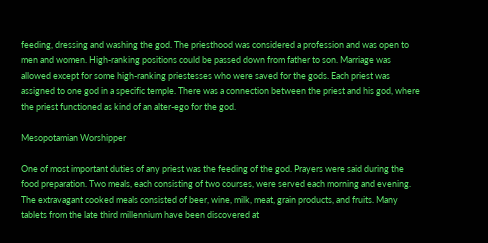feeding, dressing and washing the god. The priesthood was considered a profession and was open to men and women. High-ranking positions could be passed down from father to son. Marriage was allowed except for some high-ranking priestesses who were saved for the gods. Each priest was assigned to one god in a specific temple. There was a connection between the priest and his god, where the priest functioned as kind of an alter-ego for the god.

Mesopotamian Worshipper

One of most important duties of any priest was the feeding of the god. Prayers were said during the food preparation. Two meals, each consisting of two courses, were served each morning and evening. The extravagant cooked meals consisted of beer, wine, milk, meat, grain products, and fruits. Many tablets from the late third millennium have been discovered at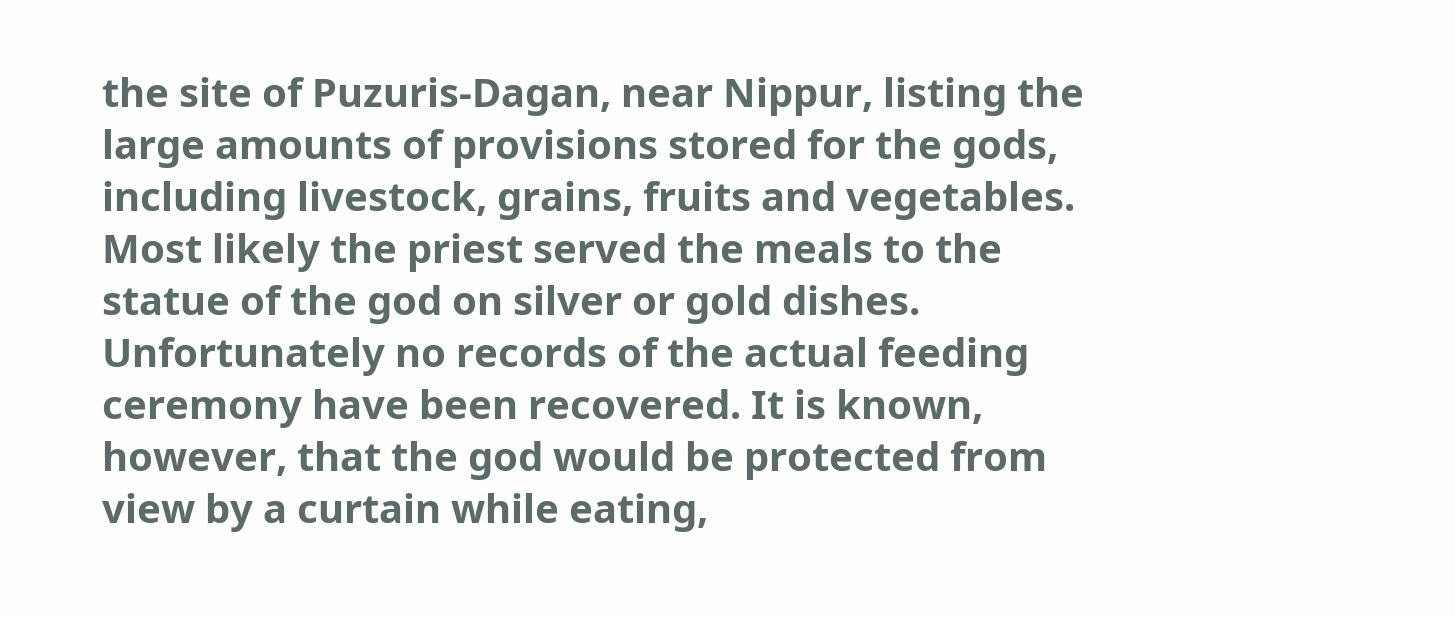the site of Puzuris-Dagan, near Nippur, listing the large amounts of provisions stored for the gods, including livestock, grains, fruits and vegetables. Most likely the priest served the meals to the statue of the god on silver or gold dishes. Unfortunately no records of the actual feeding ceremony have been recovered. It is known, however, that the god would be protected from view by a curtain while eating,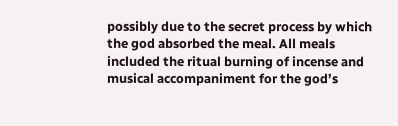possibly due to the secret process by which the god absorbed the meal. All meals included the ritual burning of incense and musical accompaniment for the god’s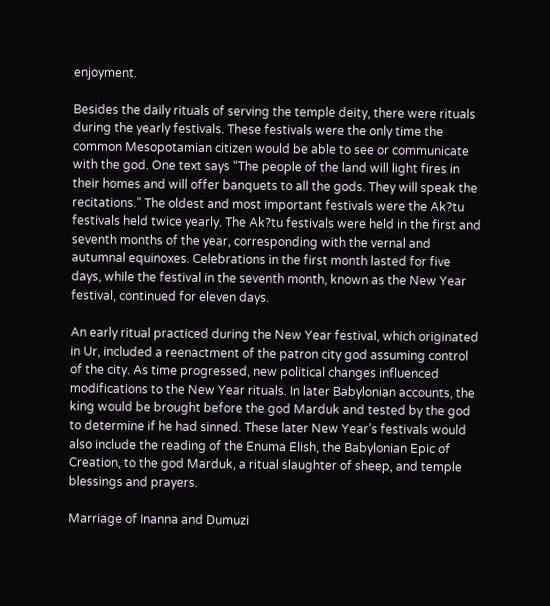enjoyment.

Besides the daily rituals of serving the temple deity, there were rituals during the yearly festivals. These festivals were the only time the common Mesopotamian citizen would be able to see or communicate with the god. One text says “The people of the land will light fires in their homes and will offer banquets to all the gods. They will speak the recitations.” The oldest and most important festivals were the Ak?tu festivals held twice yearly. The Ak?tu festivals were held in the first and seventh months of the year, corresponding with the vernal and autumnal equinoxes. Celebrations in the first month lasted for five days, while the festival in the seventh month, known as the New Year festival, continued for eleven days.

An early ritual practiced during the New Year festival, which originated in Ur, included a reenactment of the patron city god assuming control of the city. As time progressed, new political changes influenced modifications to the New Year rituals. In later Babylonian accounts, the king would be brought before the god Marduk and tested by the god to determine if he had sinned. These later New Year’s festivals would also include the reading of the Enuma Elish, the Babylonian Epic of Creation, to the god Marduk, a ritual slaughter of sheep, and temple blessings and prayers.

Marriage of Inanna and Dumuzi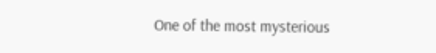One of the most mysterious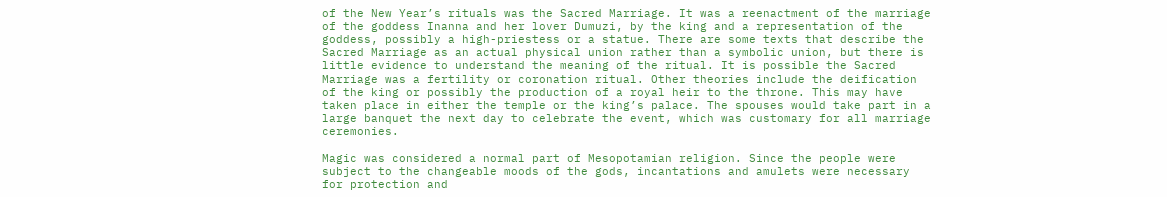of the New Year’s rituals was the Sacred Marriage. It was a reenactment of the marriage of the goddess Inanna and her lover Dumuzi, by the king and a representation of the goddess, possibly a high-priestess or a statue. There are some texts that describe the Sacred Marriage as an actual physical union rather than a symbolic union, but there is little evidence to understand the meaning of the ritual. It is possible the Sacred Marriage was a fertility or coronation ritual. Other theories include the deification of the king or possibly the production of a royal heir to the throne. This may have taken place in either the temple or the king’s palace. The spouses would take part in a large banquet the next day to celebrate the event, which was customary for all marriage ceremonies.

Magic was considered a normal part of Mesopotamian religion. Since the people were subject to the changeable moods of the gods, incantations and amulets were necessary for protection and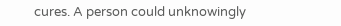cures. A person could unknowingly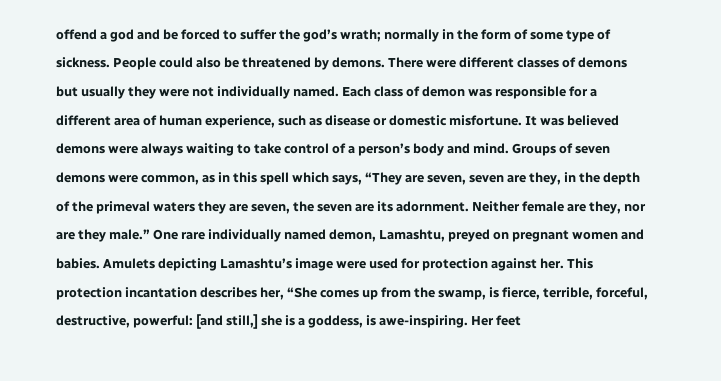offend a god and be forced to suffer the god’s wrath; normally in the form of some type of sickness. People could also be threatened by demons. There were different classes of demons but usually they were not individually named. Each class of demon was responsible for a different area of human experience, such as disease or domestic misfortune. It was believed demons were always waiting to take control of a person’s body and mind. Groups of seven demons were common, as in this spell which says, “They are seven, seven are they, in the depth of the primeval waters they are seven, the seven are its adornment. Neither female are they, nor are they male.” One rare individually named demon, Lamashtu, preyed on pregnant women and babies. Amulets depicting Lamashtu’s image were used for protection against her. This protection incantation describes her, “She comes up from the swamp, is fierce, terrible, forceful, destructive, powerful: [and still,] she is a goddess, is awe-inspiring. Her feet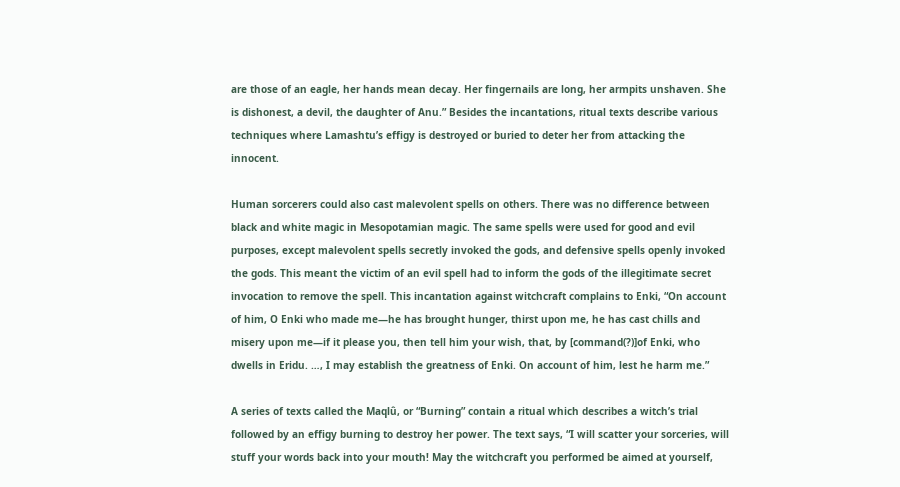are those of an eagle, her hands mean decay. Her fingernails are long, her armpits unshaven. She is dishonest, a devil, the daughter of Anu.” Besides the incantations, ritual texts describe various techniques where Lamashtu’s effigy is destroyed or buried to deter her from attacking the innocent.

Human sorcerers could also cast malevolent spells on others. There was no difference between black and white magic in Mesopotamian magic. The same spells were used for good and evil purposes, except malevolent spells secretly invoked the gods, and defensive spells openly invoked the gods. This meant the victim of an evil spell had to inform the gods of the illegitimate secret invocation to remove the spell. This incantation against witchcraft complains to Enki, “On account of him, O Enki who made me—he has brought hunger, thirst upon me, he has cast chills and misery upon me—if it please you, then tell him your wish, that, by [command(?)]of Enki, who dwells in Eridu. …, I may establish the greatness of Enki. On account of him, lest he harm me.”

A series of texts called the Maqlû, or “Burning” contain a ritual which describes a witch’s trial followed by an effigy burning to destroy her power. The text says, “I will scatter your sorceries, will stuff your words back into your mouth! May the witchcraft you performed be aimed at yourself,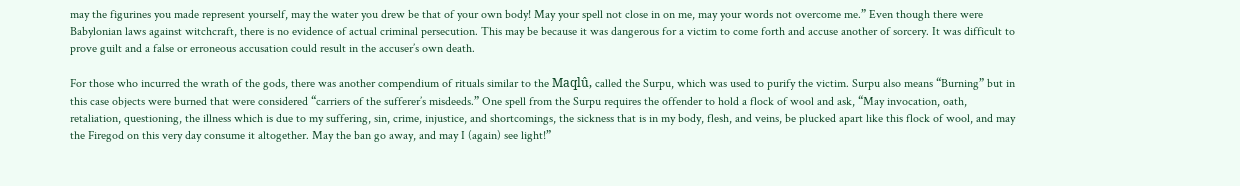may the figurines you made represent yourself, may the water you drew be that of your own body! May your spell not close in on me, may your words not overcome me.” Even though there were Babylonian laws against witchcraft, there is no evidence of actual criminal persecution. This may be because it was dangerous for a victim to come forth and accuse another of sorcery. It was difficult to prove guilt and a false or erroneous accusation could result in the accuser’s own death.

For those who incurred the wrath of the gods, there was another compendium of rituals similar to the Maqlû, called the Surpu, which was used to purify the victim. Surpu also means “Burning” but in this case objects were burned that were considered “carriers of the sufferer’s misdeeds.” One spell from the Surpu requires the offender to hold a flock of wool and ask, “May invocation, oath, retaliation, questioning, the illness which is due to my suffering, sin, crime, injustice, and shortcomings, the sickness that is in my body, flesh, and veins, be plucked apart like this flock of wool, and may the Firegod on this very day consume it altogether. May the ban go away, and may I (again) see light!”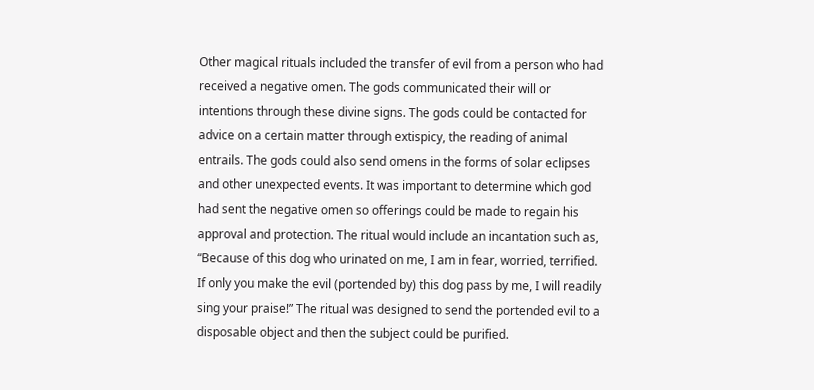Other magical rituals included the transfer of evil from a person who had received a negative omen. The gods communicated their will or intentions through these divine signs. The gods could be contacted for advice on a certain matter through extispicy, the reading of animal entrails. The gods could also send omens in the forms of solar eclipses and other unexpected events. It was important to determine which god had sent the negative omen so offerings could be made to regain his approval and protection. The ritual would include an incantation such as, “Because of this dog who urinated on me, I am in fear, worried, terrified. If only you make the evil (portended by) this dog pass by me, I will readily sing your praise!” The ritual was designed to send the portended evil to a disposable object and then the subject could be purified.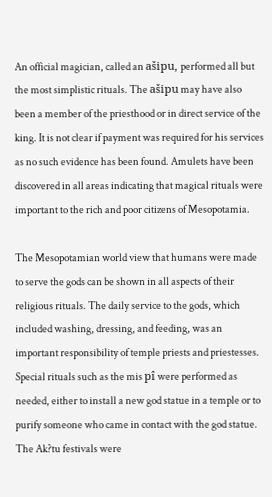An official magician, called an ašipu, performed all but the most simplistic rituals. The ašipu may have also been a member of the priesthood or in direct service of the king. It is not clear if payment was required for his services as no such evidence has been found. Amulets have been discovered in all areas indicating that magical rituals were important to the rich and poor citizens of Mesopotamia.

The Mesopotamian world view that humans were made to serve the gods can be shown in all aspects of their religious rituals. The daily service to the gods, which included washing, dressing, and feeding, was an important responsibility of temple priests and priestesses. Special rituals such as the mis pî were performed as needed, either to install a new god statue in a temple or to purify someone who came in contact with the god statue. The Ak?tu festivals were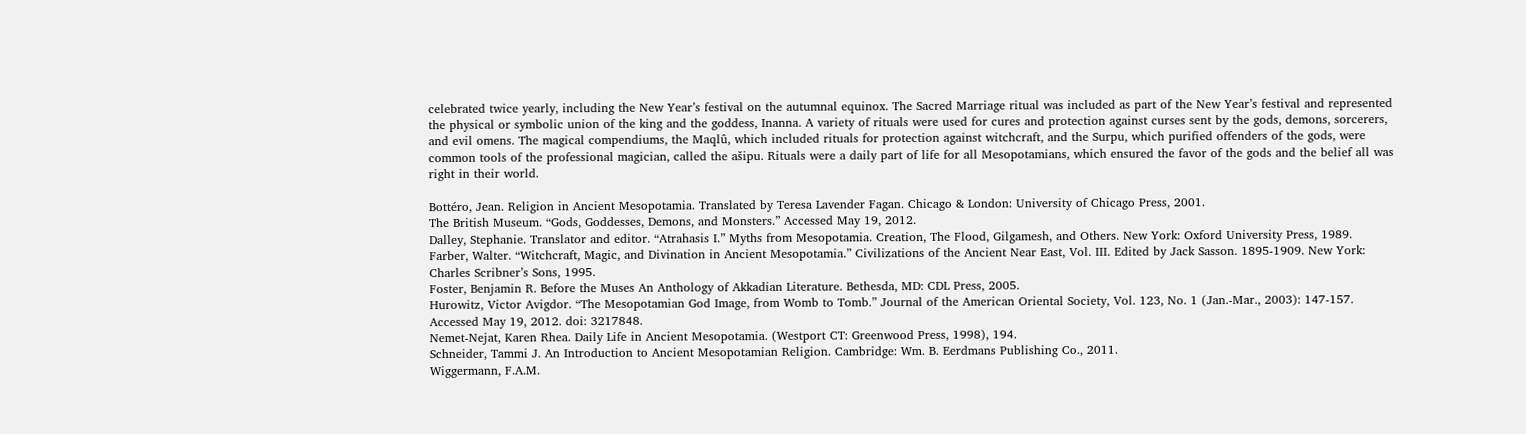celebrated twice yearly, including the New Year’s festival on the autumnal equinox. The Sacred Marriage ritual was included as part of the New Year’s festival and represented the physical or symbolic union of the king and the goddess, Inanna. A variety of rituals were used for cures and protection against curses sent by the gods, demons, sorcerers, and evil omens. The magical compendiums, the Maqlû, which included rituals for protection against witchcraft, and the Surpu, which purified offenders of the gods, were common tools of the professional magician, called the ašipu. Rituals were a daily part of life for all Mesopotamians, which ensured the favor of the gods and the belief all was right in their world.

Bottéro, Jean. Religion in Ancient Mesopotamia. Translated by Teresa Lavender Fagan. Chicago & London: University of Chicago Press, 2001.
The British Museum. “Gods, Goddesses, Demons, and Monsters.” Accessed May 19, 2012.
Dalley, Stephanie. Translator and editor. “Atrahasis I.” Myths from Mesopotamia. Creation, The Flood, Gilgamesh, and Others. New York: Oxford University Press, 1989.
Farber, Walter. “Witchcraft, Magic, and Divination in Ancient Mesopotamia.” Civilizations of the Ancient Near East, Vol. III. Edited by Jack Sasson. 1895-1909. New York: Charles Scribner’s Sons, 1995.
Foster, Benjamin R. Before the Muses An Anthology of Akkadian Literature. Bethesda, MD: CDL Press, 2005.
Hurowitz, Victor Avigdor. “The Mesopotamian God Image, from Womb to Tomb.” Journal of the American Oriental Society, Vol. 123, No. 1 (Jan.-Mar., 2003): 147-157. Accessed May 19, 2012. doi: 3217848.
Nemet-Nejat, Karen Rhea. Daily Life in Ancient Mesopotamia. (Westport CT: Greenwood Press, 1998), 194.
Schneider, Tammi J. An Introduction to Ancient Mesopotamian Religion. Cambridge: Wm. B. Eerdmans Publishing Co., 2011.
Wiggermann, F.A.M.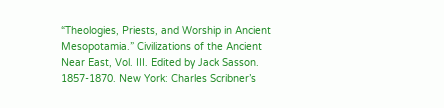“Theologies, Priests, and Worship in Ancient Mesopotamia.” Civilizations of the Ancient Near East, Vol. III. Edited by Jack Sasson. 1857-1870. New York: Charles Scribner’s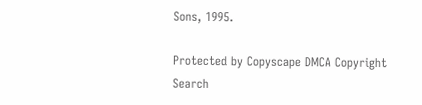Sons, 1995.

Protected by Copyscape DMCA Copyright Search